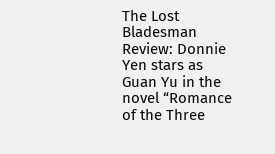The Lost Bladesman Review: Donnie Yen stars as Guan Yu in the novel “Romance of the Three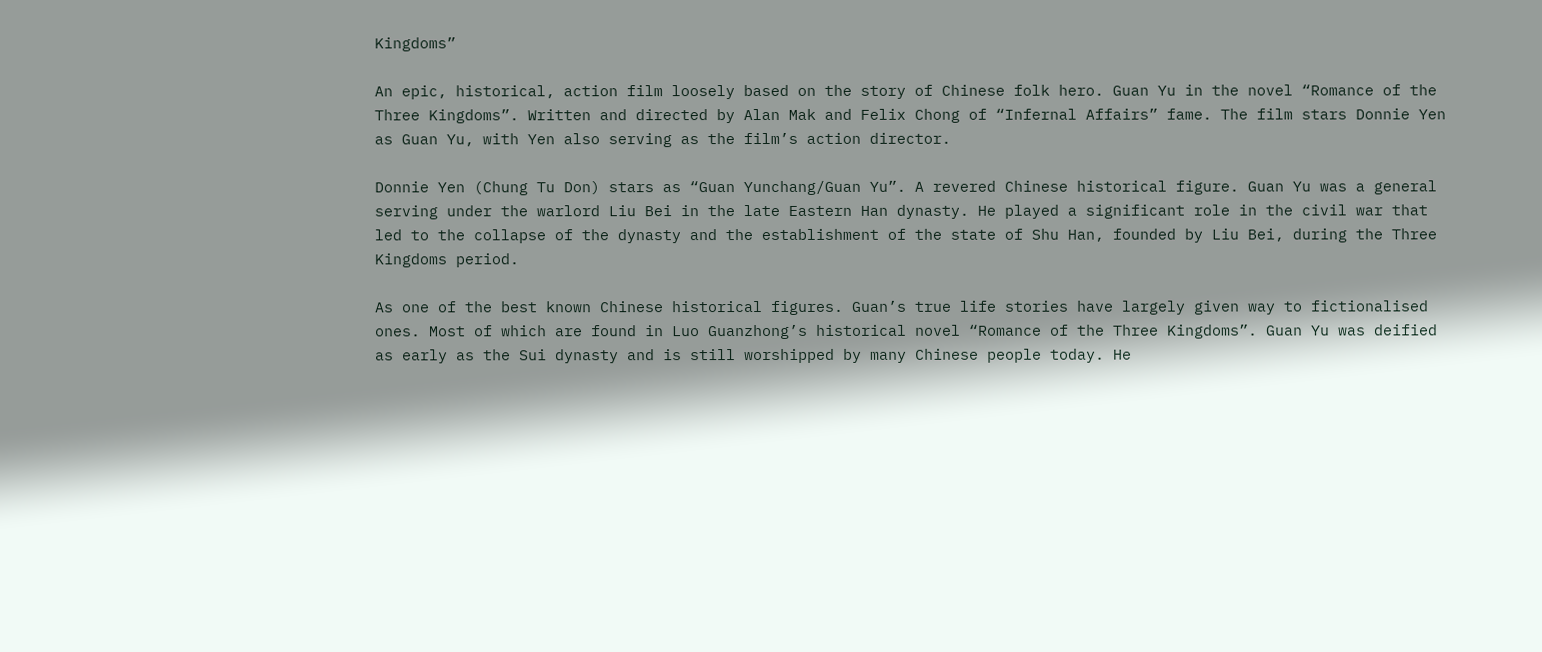Kingdoms”

An epic, historical, action film loosely based on the story of Chinese folk hero. Guan Yu in the novel “Romance of the Three Kingdoms”. Written and directed by Alan Mak and Felix Chong of “Infernal Affairs” fame. The film stars Donnie Yen as Guan Yu, with Yen also serving as the film’s action director.

Donnie Yen (Chung Tu Don) stars as “Guan Yunchang/Guan Yu”. A revered Chinese historical figure. Guan Yu was a general serving under the warlord Liu Bei in the late Eastern Han dynasty. He played a significant role in the civil war that led to the collapse of the dynasty and the establishment of the state of Shu Han, founded by Liu Bei, during the Three Kingdoms period.

As one of the best known Chinese historical figures. Guan’s true life stories have largely given way to fictionalised ones. Most of which are found in Luo Guanzhong’s historical novel “Romance of the Three Kingdoms”. Guan Yu was deified as early as the Sui dynasty and is still worshipped by many Chinese people today. He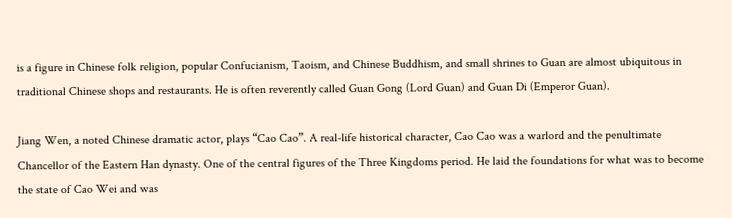is a figure in Chinese folk religion, popular Confucianism, Taoism, and Chinese Buddhism, and small shrines to Guan are almost ubiquitous in traditional Chinese shops and restaurants. He is often reverently called Guan Gong (Lord Guan) and Guan Di (Emperor Guan).

Jiang Wen, a noted Chinese dramatic actor, plays “Cao Cao”. A real-life historical character, Cao Cao was a warlord and the penultimate Chancellor of the Eastern Han dynasty. One of the central figures of the Three Kingdoms period. He laid the foundations for what was to become the state of Cao Wei and was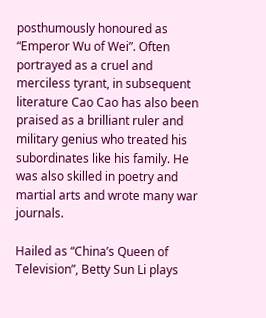posthumously honoured as “Emperor Wu of Wei”. Often portrayed as a cruel and merciless tyrant, in subsequent literature Cao Cao has also been praised as a brilliant ruler and military genius who treated his subordinates like his family. He was also skilled in poetry and martial arts and wrote many war journals.

Hailed as “China’s Queen of Television”, Betty Sun Li plays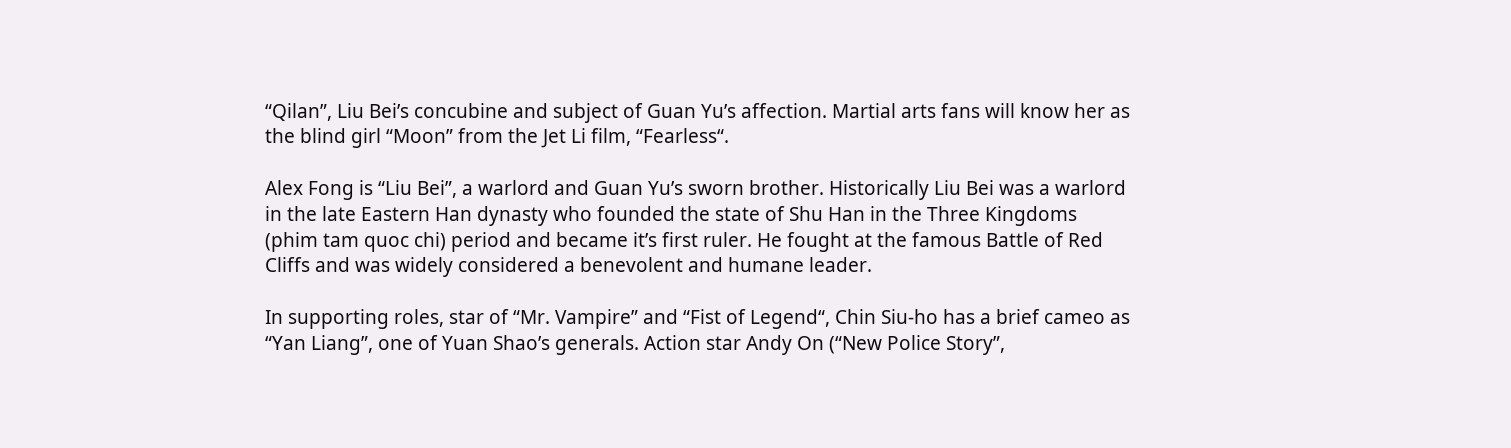“Qilan”, Liu Bei’s concubine and subject of Guan Yu’s affection. Martial arts fans will know her as the blind girl “Moon” from the Jet Li film, “Fearless“.

Alex Fong is “Liu Bei”, a warlord and Guan Yu’s sworn brother. Historically Liu Bei was a warlord in the late Eastern Han dynasty who founded the state of Shu Han in the Three Kingdoms (phim tam quoc chi) period and became it’s first ruler. He fought at the famous Battle of Red Cliffs and was widely considered a benevolent and humane leader.

In supporting roles, star of “Mr. Vampire” and “Fist of Legend“, Chin Siu-ho has a brief cameo as “Yan Liang”, one of Yuan Shao’s generals. Action star Andy On (“New Police Story”,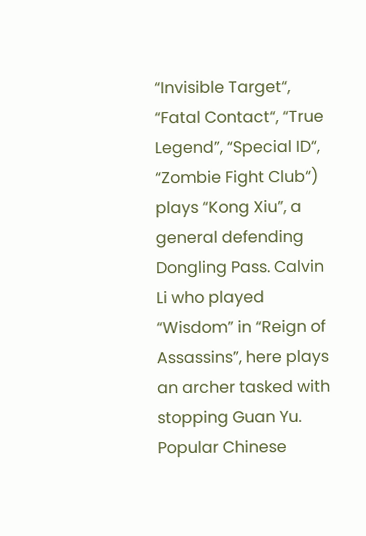“Invisible Target“, “Fatal Contact“, “True Legend”, “Special ID“, “Zombie Fight Club“) plays “Kong Xiu”, a general defending Dongling Pass. Calvin Li who played “Wisdom” in “Reign of Assassins”, here plays an archer tasked with stopping Guan Yu. Popular Chinese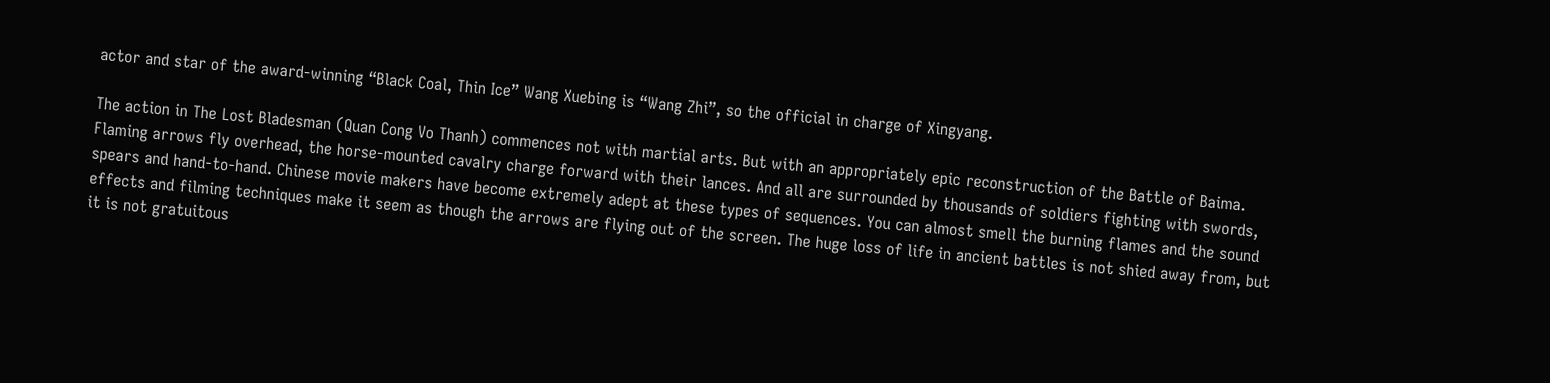actor and star of the award-winning “Black Coal, Thin Ice” Wang Xuebing is “Wang Zhi”, so the official in charge of Xingyang.

The action in The Lost Bladesman (Quan Cong Vo Thanh) commences not with martial arts. But with an appropriately epic reconstruction of the Battle of Baima. Flaming arrows fly overhead, the horse-mounted cavalry charge forward with their lances. And all are surrounded by thousands of soldiers fighting with swords, spears and hand-to-hand. Chinese movie makers have become extremely adept at these types of sequences. You can almost smell the burning flames and the sound effects and filming techniques make it seem as though the arrows are flying out of the screen. The huge loss of life in ancient battles is not shied away from, but it is not gratuitous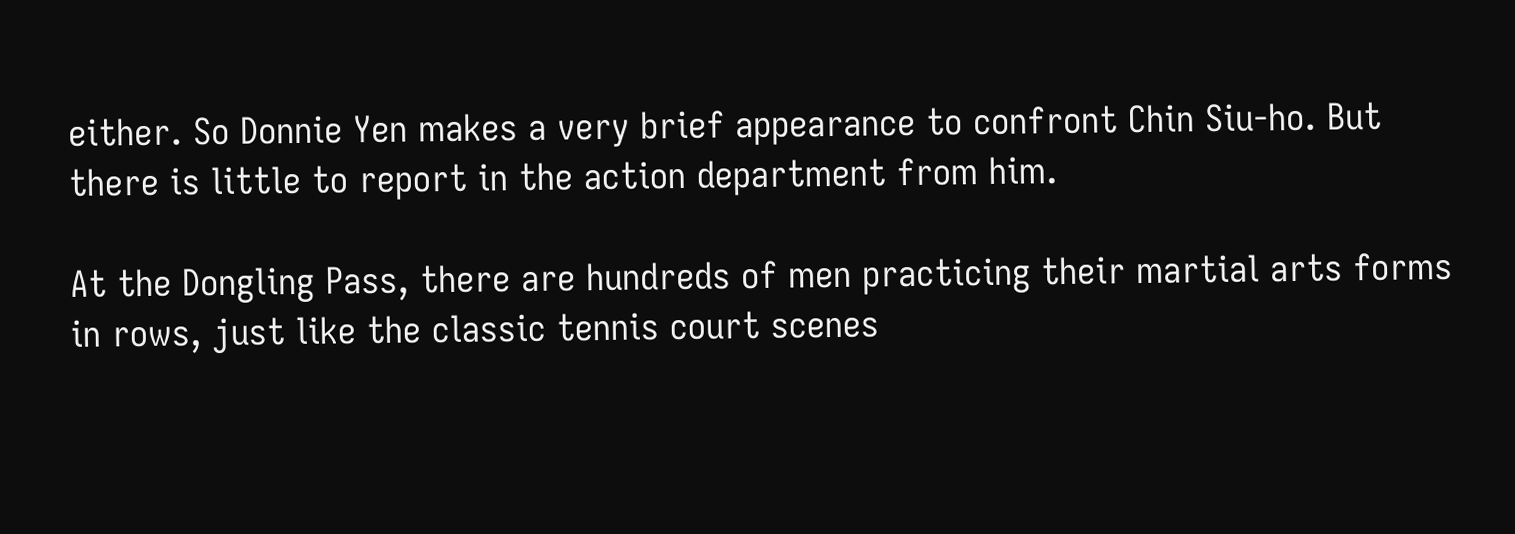either. So Donnie Yen makes a very brief appearance to confront Chin Siu-ho. But there is little to report in the action department from him.

At the Dongling Pass, there are hundreds of men practicing their martial arts forms in rows, just like the classic tennis court scenes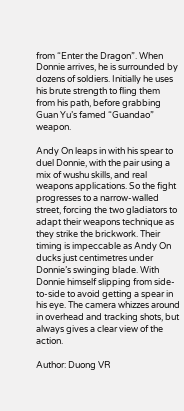from “Enter the Dragon”. When Donnie arrives, he is surrounded by dozens of soldiers. Initially he uses his brute strength to fling them from his path, before grabbing Guan Yu’s famed “Guandao” weapon.

Andy On leaps in with his spear to duel Donnie, with the pair using a mix of wushu skills, and real weapons applications. So the fight progresses to a narrow-walled street, forcing the two gladiators to adapt their weapons technique as they strike the brickwork. Their timing is impeccable as Andy On ducks just centimetres under Donnie’s swinging blade. With Donnie himself slipping from side-to-side to avoid getting a spear in his eye. The camera whizzes around in overhead and tracking shots, but always gives a clear view of the action.

Author: Duong VR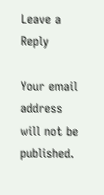Leave a Reply

Your email address will not be published.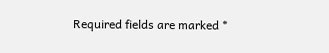Required fields are marked *